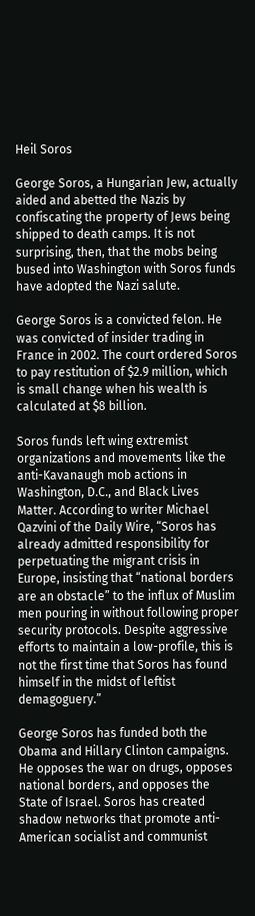Heil Soros

George Soros, a Hungarian Jew, actually aided and abetted the Nazis by confiscating the property of Jews being shipped to death camps. It is not surprising, then, that the mobs being bused into Washington with Soros funds have adopted the Nazi salute.

George Soros is a convicted felon. He was convicted of insider trading in France in 2002. The court ordered Soros to pay restitution of $2.9 million, which is small change when his wealth is calculated at $8 billion.

Soros funds left wing extremist organizations and movements like the anti-Kavanaugh mob actions in Washington, D.C., and Black Lives Matter. According to writer Michael Qazvini of the Daily Wire, “Soros has already admitted responsibility for perpetuating the migrant crisis in Europe, insisting that “national borders are an obstacle” to the influx of Muslim men pouring in without following proper security protocols. Despite aggressive efforts to maintain a low-profile, this is not the first time that Soros has found himself in the midst of leftist demagoguery.”

George Soros has funded both the Obama and Hillary Clinton campaigns. He opposes the war on drugs, opposes national borders, and opposes the State of Israel. Soros has created shadow networks that promote anti-American socialist and communist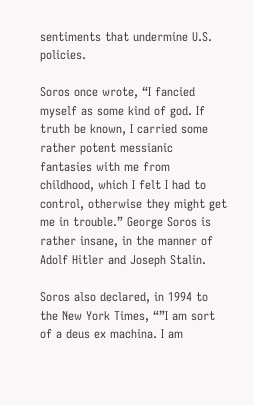sentiments that undermine U.S. policies.

Soros once wrote, “I fancied myself as some kind of god. If truth be known, I carried some rather potent messianic fantasies with me from childhood, which I felt I had to control, otherwise they might get me in trouble.” George Soros is rather insane, in the manner of Adolf Hitler and Joseph Stalin.

Soros also declared, in 1994 to the New York Times, “”I am sort of a deus ex machina. I am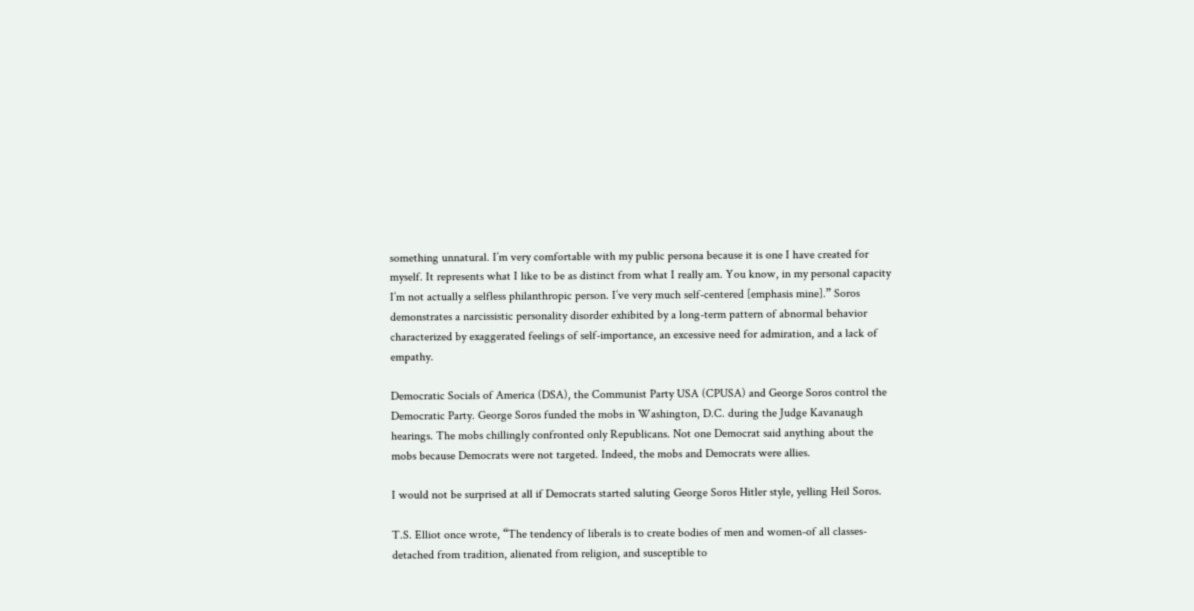something unnatural. I’m very comfortable with my public persona because it is one I have created for myself. It represents what I like to be as distinct from what I really am. You know, in my personal capacity I’m not actually a selfless philanthropic person. I’ve very much self-centered [emphasis mine].” Soros demonstrates a narcissistic personality disorder exhibited by a long-term pattern of abnormal behavior characterized by exaggerated feelings of self-importance, an excessive need for admiration, and a lack of empathy.

Democratic Socials of America (DSA), the Communist Party USA (CPUSA) and George Soros control the Democratic Party. George Soros funded the mobs in Washington, D.C. during the Judge Kavanaugh hearings. The mobs chillingly confronted only Republicans. Not one Democrat said anything about the mobs because Democrats were not targeted. Indeed, the mobs and Democrats were allies.

I would not be surprised at all if Democrats started saluting George Soros Hitler style, yelling Heil Soros.

T.S. Elliot once wrote, “The tendency of liberals is to create bodies of men and women-of all classes- detached from tradition, alienated from religion, and susceptible to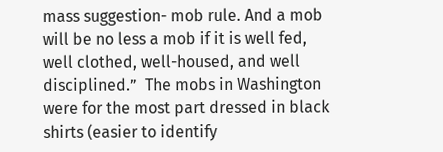mass suggestion- mob rule. And a mob will be no less a mob if it is well fed, well clothed, well-housed, and well disciplined.”  The mobs in Washington were for the most part dressed in black shirts (easier to identify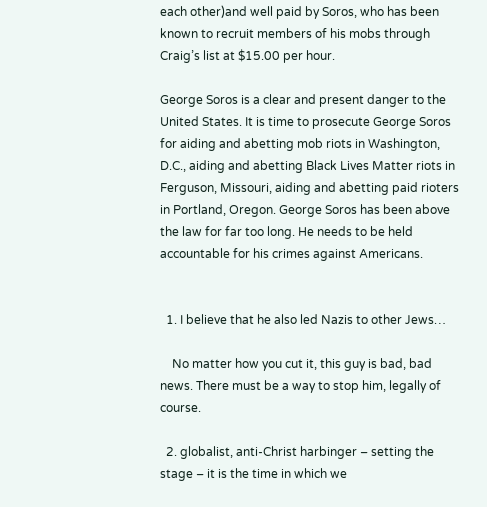each other)and well paid by Soros, who has been known to recruit members of his mobs through Craig’s list at $15.00 per hour.

George Soros is a clear and present danger to the United States. It is time to prosecute George Soros for aiding and abetting mob riots in Washington, D.C., aiding and abetting Black Lives Matter riots in Ferguson, Missouri, aiding and abetting paid rioters in Portland, Oregon. George Soros has been above the law for far too long. He needs to be held accountable for his crimes against Americans.


  1. I believe that he also led Nazis to other Jews…

    No matter how you cut it, this guy is bad, bad news. There must be a way to stop him, legally of course.

  2. globalist, anti-Christ harbinger – setting the stage – it is the time in which we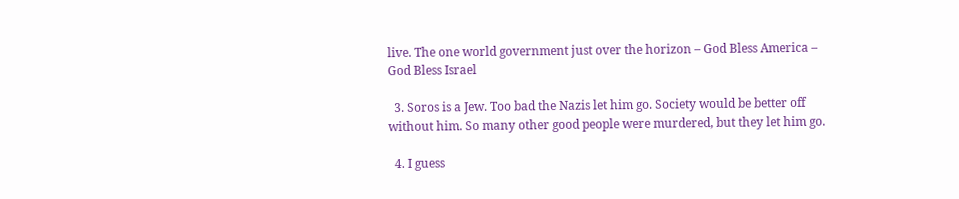live. The one world government just over the horizon – God Bless America – God Bless Israel

  3. Soros is a Jew. Too bad the Nazis let him go. Society would be better off without him. So many other good people were murdered, but they let him go.

  4. I guess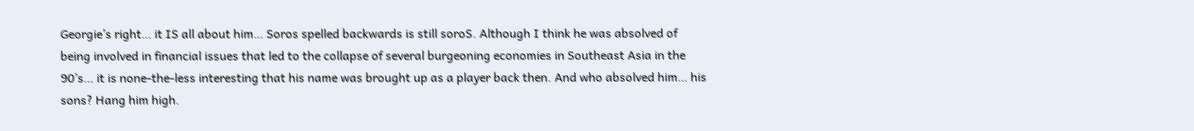Georgie’s right… it IS all about him… Soros spelled backwards is still soroS. Although I think he was absolved of being involved in financial issues that led to the collapse of several burgeoning economies in Southeast Asia in the 90’s… it is none-the-less interesting that his name was brought up as a player back then. And who absolved him… his sons? Hang him high.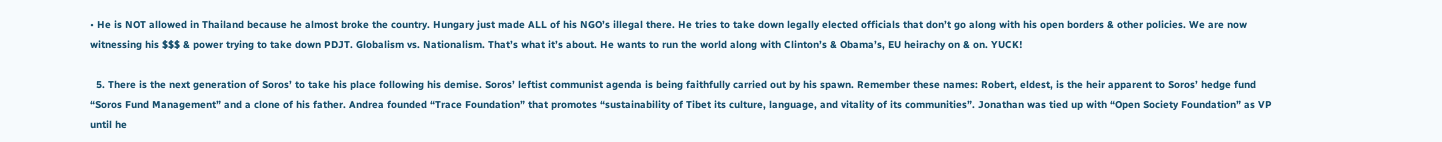• He is NOT allowed in Thailand because he almost broke the country. Hungary just made ALL of his NGO’s illegal there. He tries to take down legally elected officials that don’t go along with his open borders & other policies. We are now witnessing his $$$ & power trying to take down PDJT. Globalism vs. Nationalism. That’s what it’s about. He wants to run the world along with Clinton’s & Obama’s, EU heirachy on & on. YUCK!

  5. There is the next generation of Soros’ to take his place following his demise. Soros’ leftist communist agenda is being faithfully carried out by his spawn. Remember these names: Robert, eldest, is the heir apparent to Soros’ hedge fund “Soros Fund Management” and a clone of his father. Andrea founded “Trace Foundation” that promotes “sustainability of Tibet its culture, language, and vitality of its communities”. Jonathan was tied up with “Open Society Foundation” as VP until he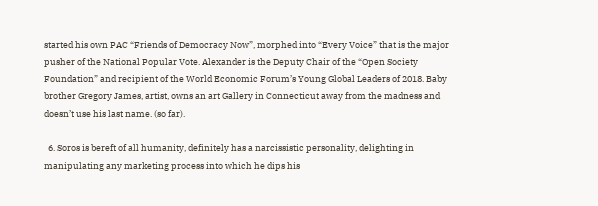started his own PAC “Friends of Democracy Now”, morphed into “Every Voice” that is the major pusher of the National Popular Vote. Alexander is the Deputy Chair of the “Open Society Foundation” and recipient of the World Economic Forum’s Young Global Leaders of 2018. Baby brother Gregory James, artist, owns an art Gallery in Connecticut away from the madness and doesn’t use his last name. (so far).

  6. Soros is bereft of all humanity, definitely has a narcissistic personality, delighting in manipulating any marketing process into which he dips his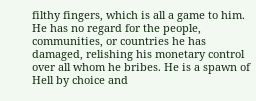filthy fingers, which is all a game to him. He has no regard for the people, communities, or countries he has damaged, relishing his monetary control over all whom he bribes. He is a spawn of Hell by choice and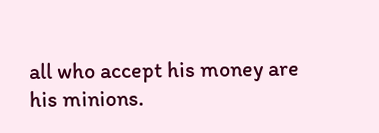all who accept his money are his minions.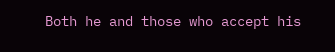Both he and those who accept his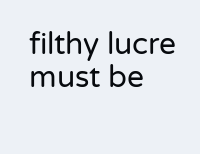filthy lucre must be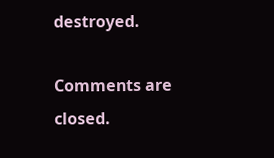destroyed.

Comments are closed.